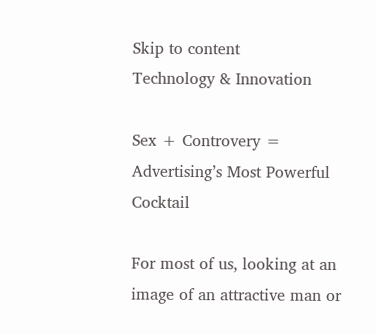Skip to content
Technology & Innovation

Sex + Controvery = Advertising’s Most Powerful Cocktail

For most of us, looking at an image of an attractive man or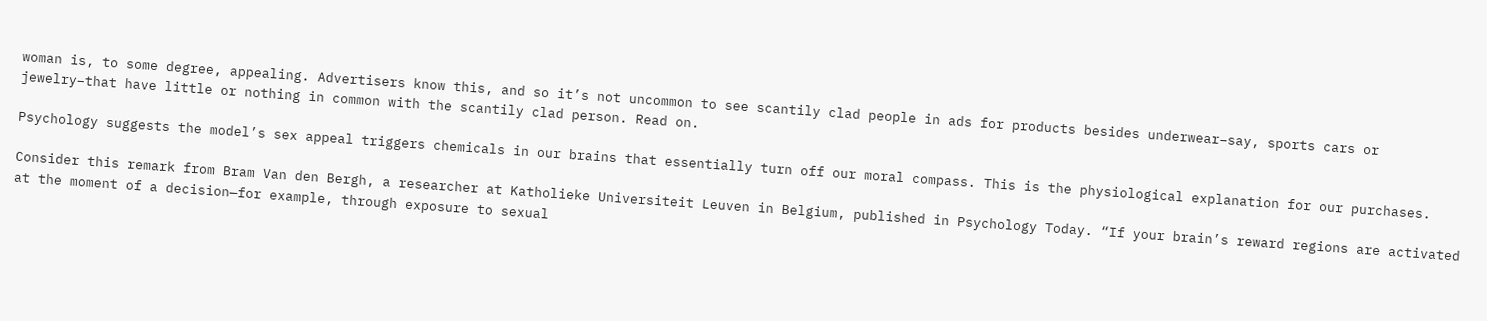woman is, to some degree, appealing. Advertisers know this, and so it’s not uncommon to see scantily clad people in ads for products besides underwear–say, sports cars or jewelry–that have little or nothing in common with the scantily clad person. Read on.

Psychology suggests the model’s sex appeal triggers chemicals in our brains that essentially turn off our moral compass. This is the physiological explanation for our purchases.

Consider this remark from Bram Van den Bergh, a researcher at Katholieke Universiteit Leuven in Belgium, published in Psychology Today. “If your brain’s reward regions are activated at the moment of a decision—for example, through exposure to sexual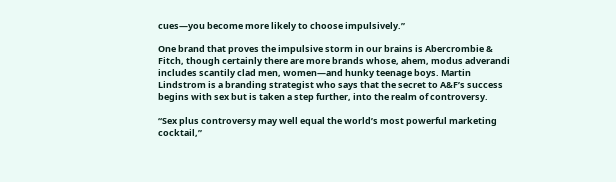cues—you become more likely to choose impulsively.”

One brand that proves the impulsive storm in our brains is Abercrombie & Fitch, though certainly there are more brands whose, ahem, modus adverandi includes scantily clad men, women—and hunky teenage boys. Martin Lindstrom is a branding strategist who says that the secret to A&F’s success begins with sex but is taken a step further, into the realm of controversy.

“Sex plus controversy may well equal the world’s most powerful marketing cocktail,”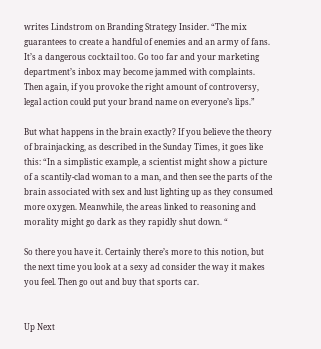writes Lindstrom on Branding Strategy Insider. “The mix guarantees to create a handful of enemies and an army of fans. It’s a dangerous cocktail too. Go too far and your marketing department’s inbox may become jammed with complaints. Then again, if you provoke the right amount of controversy, legal action could put your brand name on everyone’s lips.”

But what happens in the brain exactly? If you believe the theory of brainjacking, as described in the Sunday Times, it goes like this: “In a simplistic example, a scientist might show a picture of a scantily-clad woman to a man, and then see the parts of the brain associated with sex and lust lighting up as they consumed more oxygen. Meanwhile, the areas linked to reasoning and morality might go dark as they rapidly shut down. “

So there you have it. Certainly there’s more to this notion, but the next time you look at a sexy ad consider the way it makes you feel. Then go out and buy that sports car.


Up Next